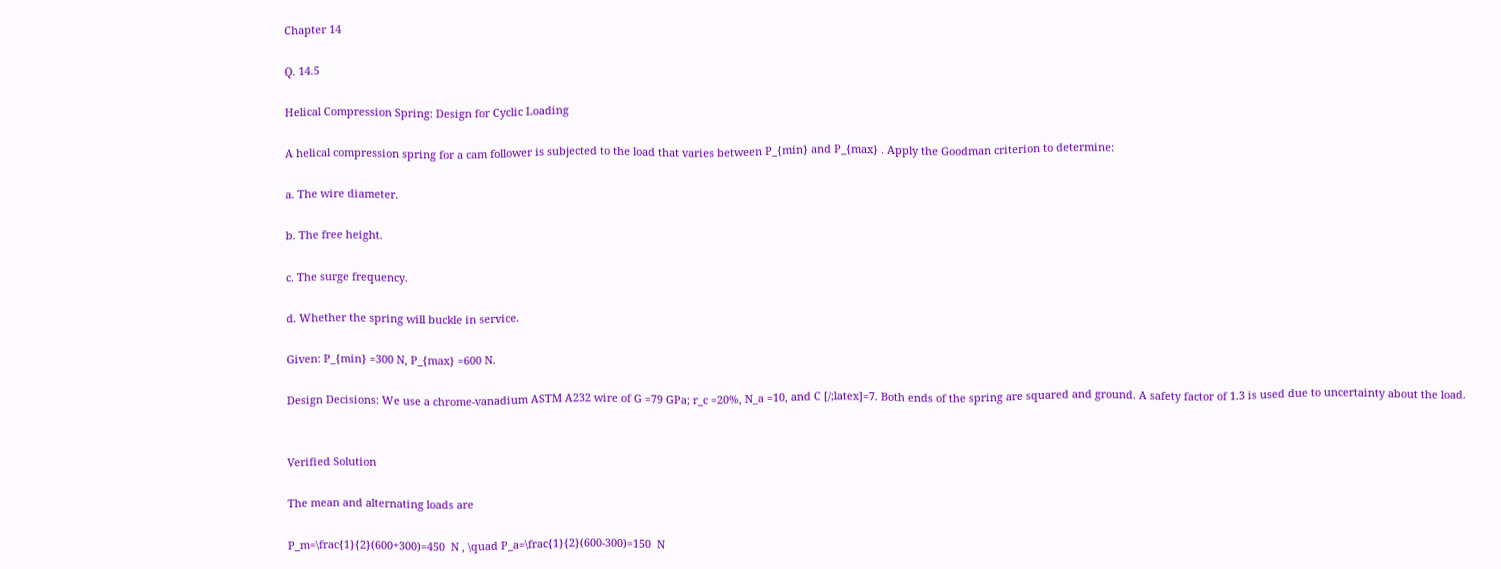Chapter 14

Q. 14.5

Helical Compression Spring: Design for Cyclic Loading

A helical compression spring for a cam follower is subjected to the load that varies between P_{min} and P_{max} . Apply the Goodman criterion to determine:

a. The wire diameter.

b. The free height.

c. The surge frequency.

d. Whether the spring will buckle in service.

Given: P_{min} =300 N, P_{max} =600 N.

Design Decisions: We use a chrome-vanadium ASTM A232 wire of G =79 GPa; r_c =20%, N_a =10, and C [/;latex]=7. Both ends of the spring are squared and ground. A safety factor of 1.3 is used due to uncertainty about the load.


Verified Solution

The mean and alternating loads are

P_m=\frac{1}{2}(600+300)=450  N , \quad P_a=\frac{1}{2}(600-300)=150  N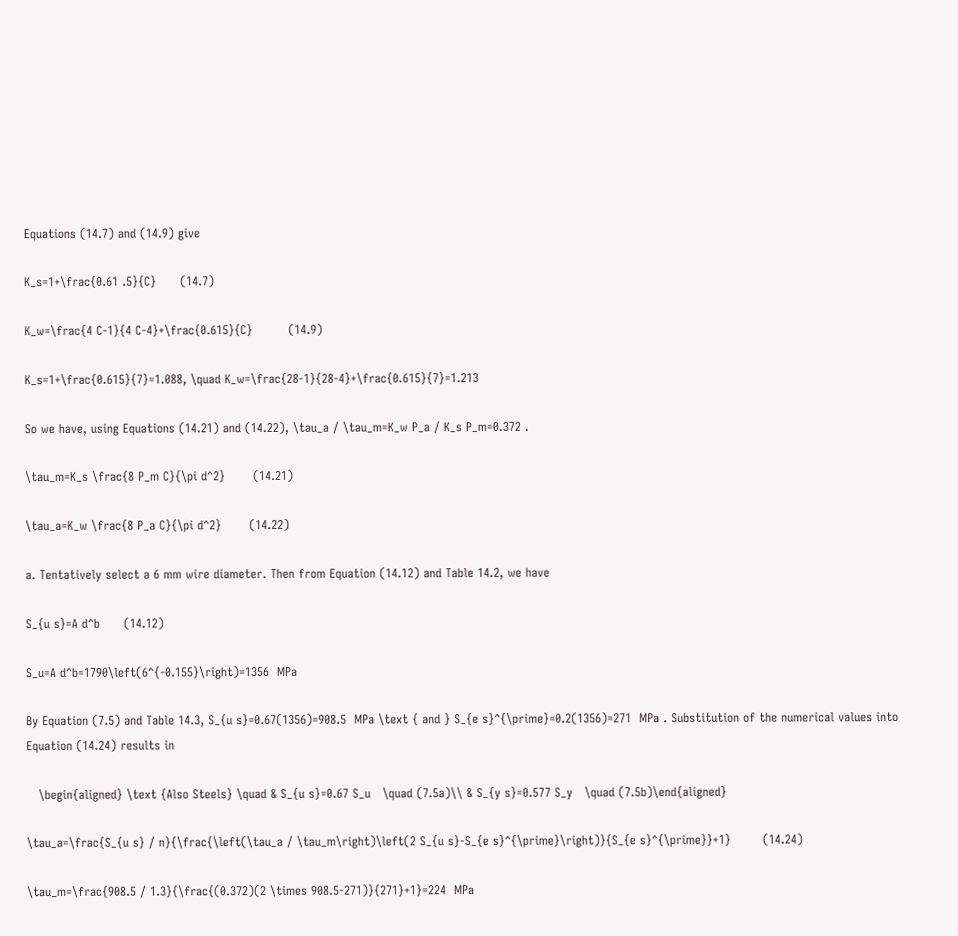Equations (14.7) and (14.9) give

K_s=1+\frac{0.61 .5}{C}      (14.7)

K_w=\frac{4 C-1}{4 C-4}+\frac{0.615}{C}         (14.9)

K_s=1+\frac{0.615}{7}=1.088, \quad K_w=\frac{28-1}{28-4}+\frac{0.615}{7}=1.213

So we have, using Equations (14.21) and (14.22), \tau_a / \tau_m=K_w P_a / K_s P_m=0.372 .

\tau_m=K_s \frac{8 P_m C}{\pi d^2}       (14.21)

\tau_a=K_w \frac{8 P_a C}{\pi d^2}       (14.22)

a. Tentatively select a 6 mm wire diameter. Then from Equation (14.12) and Table 14.2, we have

S_{u s}=A d^b      (14.12)

S_u=A d^b=1790\left(6^{-0.155}\right)=1356  MPa

By Equation (7.5) and Table 14.3, S_{u s}=0.67(1356)=908.5  MPa \text { and } S_{e s}^{\prime}=0.2(1356)=271  MPa . Substitution of the numerical values into Equation (14.24) results in

   \begin{aligned} \text {Also Steels} \quad & S_{u s}=0.67 S_u   \quad (7.5a)\\ & S_{y s}=0.577 S_y   \quad (7.5b)\end{aligned}

\tau_a=\frac{S_{u s} / n}{\frac{\left(\tau_a / \tau_m\right)\left(2 S_{u s}-S_{e s}^{\prime}\right)}{S_{e s}^{\prime}}+1}        (14.24)

\tau_m=\frac{908.5 / 1.3}{\frac{(0.372)(2 \times 908.5-271)}{271}+1}=224  MPa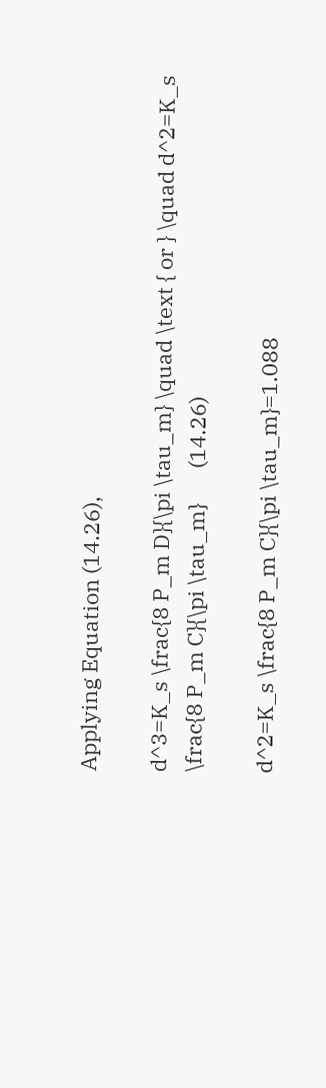Applying Equation (14.26),

d^3=K_s \frac{8 P_m D}{\pi \tau_m} \quad \text { or } \quad d^2=K_s \frac{8 P_m C}{\pi \tau_m}       (14.26)

d^2=K_s \frac{8 P_m C}{\pi \tau_m}=1.088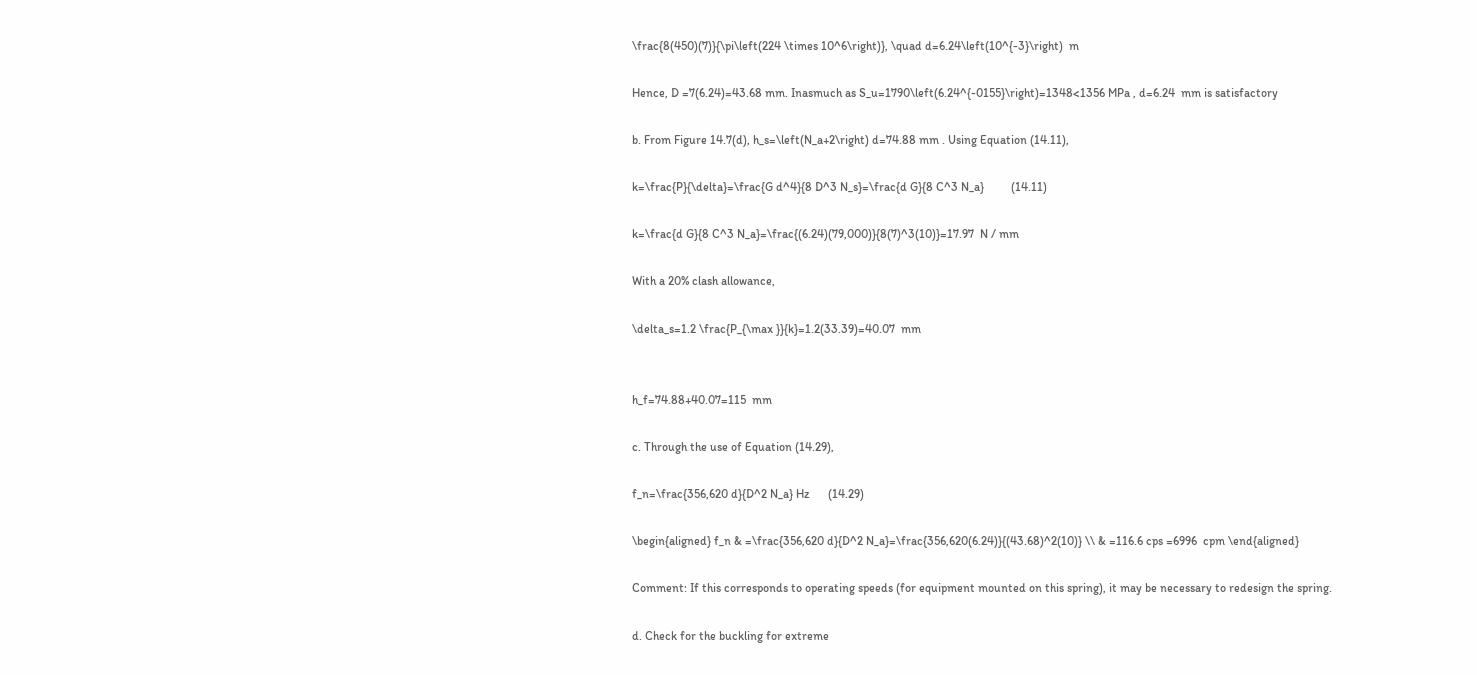\frac{8(450)(7)}{\pi\left(224 \times 10^6\right)}, \quad d=6.24\left(10^{-3}\right)  m

Hence, D =7(6.24)=43.68 mm. Inasmuch as S_u=1790\left(6.24^{-0155}\right)=1348<1356 MPa , d=6.24  mm is satisfactory

b. From Figure 14.7(d), h_s=\left(N_a+2\right) d=74.88 mm . Using Equation (14.11),

k=\frac{P}{\delta}=\frac{G d^4}{8 D^3 N_s}=\frac{d G}{8 C^3 N_a}         (14.11)

k=\frac{d G}{8 C^3 N_a}=\frac{(6.24)(79,000)}{8(7)^3(10)}=17.97  N / mm

With a 20% clash allowance,

\delta_s=1.2 \frac{P_{\max }}{k}=1.2(33.39)=40.07  mm


h_f=74.88+40.07=115  mm

c. Through the use of Equation (14.29),

f_n=\frac{356,620 d}{D^2 N_a} Hz      (14.29)

\begin{aligned} f_n & =\frac{356,620 d}{D^2 N_a}=\frac{356,620(6.24)}{(43.68)^2(10)} \\ & =116.6 cps =6996  cpm \end{aligned}

Comment: If this corresponds to operating speeds (for equipment mounted on this spring), it may be necessary to redesign the spring.

d. Check for the buckling for extreme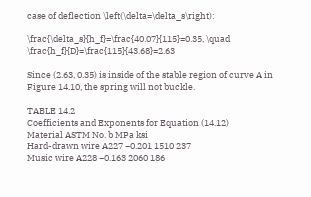case of deflection \left(\delta=\delta_s\right):

\frac{\delta_s}{h_f}=\frac{40.07}{115}=0.35, \quad \frac{h_f}{D}=\frac{115}{43.68}=2.63

Since (2.63, 0.35) is inside of the stable region of curve A in Figure 14.10, the spring will not buckle.

TABLE 14.2
Coefficients and Exponents for Equation (14.12)
Material ASTM No. b MPa ksi
Hard-drawn wire A227 −0.201 1510 237
Music wire A228 −0.163 2060 186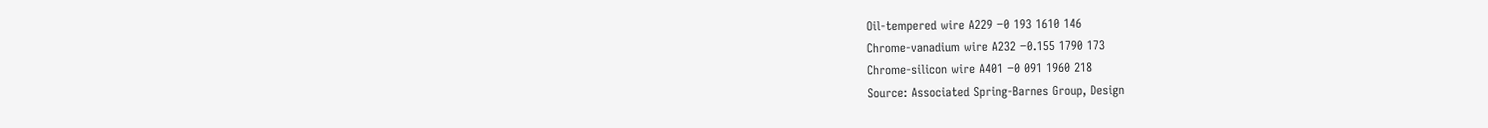Oil-tempered wire A229 −0 193 1610 146
Chrome-vanadium wire A232 −0.155 1790 173
Chrome-silicon wire A401 −0 091 1960 218
Source: Associated Spring-Barnes Group, Design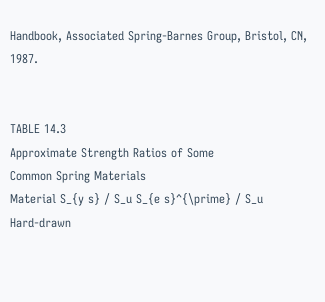Handbook, Associated Spring-Barnes Group, Bristol, CN, 1987.


TABLE 14.3
Approximate Strength Ratios of Some
Common Spring Materials
Material S_{y s} / S_u S_{e s}^{\prime} / S_u
Hard-drawn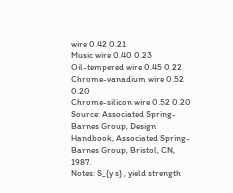wire 0.42 0.21
Music wire 0.40 0.23
Oil-tempered wire 0.45 0.22
Chrome-vanadium wire 0.52 0.20
Chrome-silicon wire 0.52 0.20
Source: Associated Spring-Barnes Group, Design Handbook, Associated Spring-Barnes Group, Bristol, CN, 1987.
Notes: S_{y s} , yield strength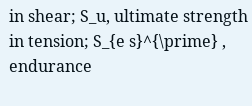in shear; S_u, ultimate strength in tension; S_{e s}^{\prime} , endurance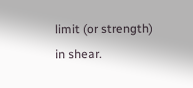limit (or strength) in shear.